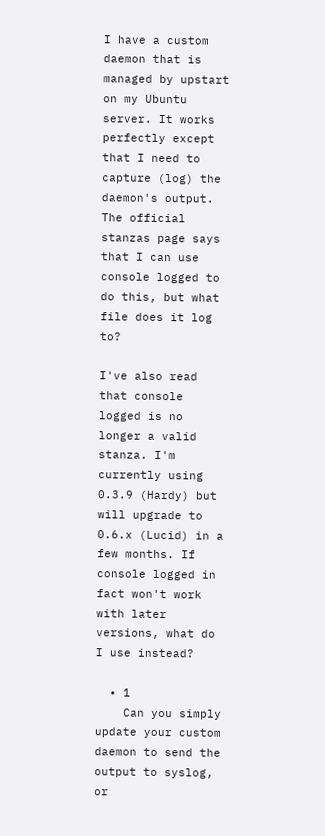I have a custom daemon that is managed by upstart on my Ubuntu server. It works perfectly except that I need to capture (log) the daemon's output. The official stanzas page says that I can use console logged to do this, but what file does it log to?

I've also read that console logged is no longer a valid stanza. I'm currently using 0.3.9 (Hardy) but will upgrade to 0.6.x (Lucid) in a few months. If console logged in fact won't work with later versions, what do I use instead?

  • 1
    Can you simply update your custom daemon to send the output to syslog, or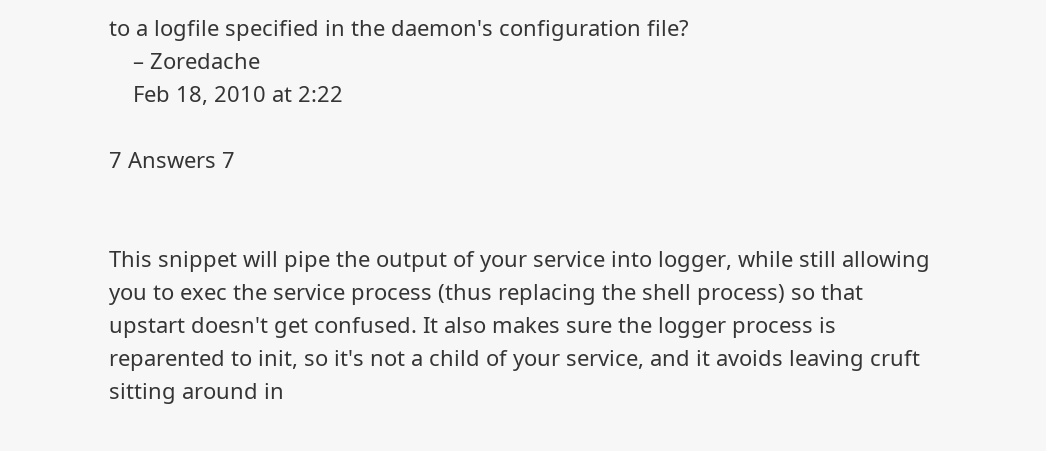to a logfile specified in the daemon's configuration file?
    – Zoredache
    Feb 18, 2010 at 2:22

7 Answers 7


This snippet will pipe the output of your service into logger, while still allowing you to exec the service process (thus replacing the shell process) so that upstart doesn't get confused. It also makes sure the logger process is reparented to init, so it's not a child of your service, and it avoids leaving cruft sitting around in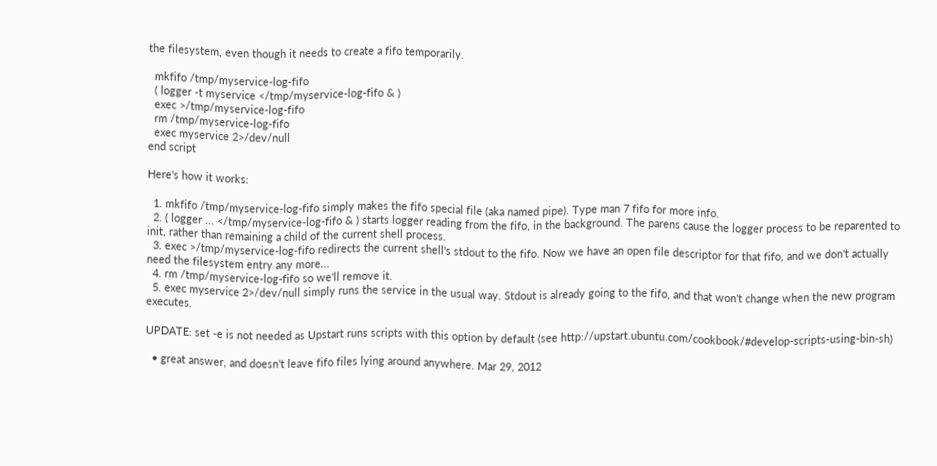the filesystem, even though it needs to create a fifo temporarily.

  mkfifo /tmp/myservice-log-fifo
  ( logger -t myservice </tmp/myservice-log-fifo & )
  exec >/tmp/myservice-log-fifo
  rm /tmp/myservice-log-fifo
  exec myservice 2>/dev/null
end script

Here's how it works:

  1. mkfifo /tmp/myservice-log-fifo simply makes the fifo special file (aka named pipe). Type man 7 fifo for more info.
  2. ( logger ... </tmp/myservice-log-fifo & ) starts logger reading from the fifo, in the background. The parens cause the logger process to be reparented to init, rather than remaining a child of the current shell process.
  3. exec >/tmp/myservice-log-fifo redirects the current shell's stdout to the fifo. Now we have an open file descriptor for that fifo, and we don't actually need the filesystem entry any more...
  4. rm /tmp/myservice-log-fifo so we'll remove it.
  5. exec myservice 2>/dev/null simply runs the service in the usual way. Stdout is already going to the fifo, and that won't change when the new program executes.

UPDATE: set -e is not needed as Upstart runs scripts with this option by default (see http://upstart.ubuntu.com/cookbook/#develop-scripts-using-bin-sh)

  • great answer, and doesn't leave fifo files lying around anywhere. Mar 29, 2012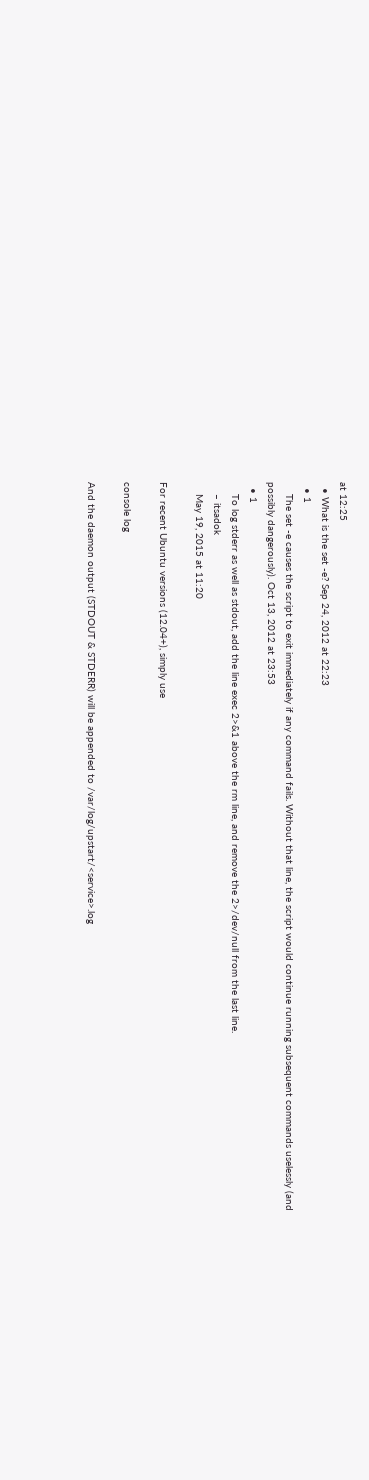at 12:25
  • What is the set -e? Sep 24, 2012 at 22:23
  • 1
    The set -e causes the script to exit immediately if any command fails. Without that line, the script would continue running subsequent commands uselessly (and possibly dangerously). Oct 13, 2012 at 23:53
  • 1
    To log stderr as well as stdout, add the line exec 2>&1 above the rm line, and remove the 2>/dev/null from the last line.
    – itsadok
    May 19, 2015 at 11:20

For recent Ubuntu versions (12.04+), simply use

console log

And the daemon output (STDOUT & STDERR) will be appended to /var/log/upstart/<service>.log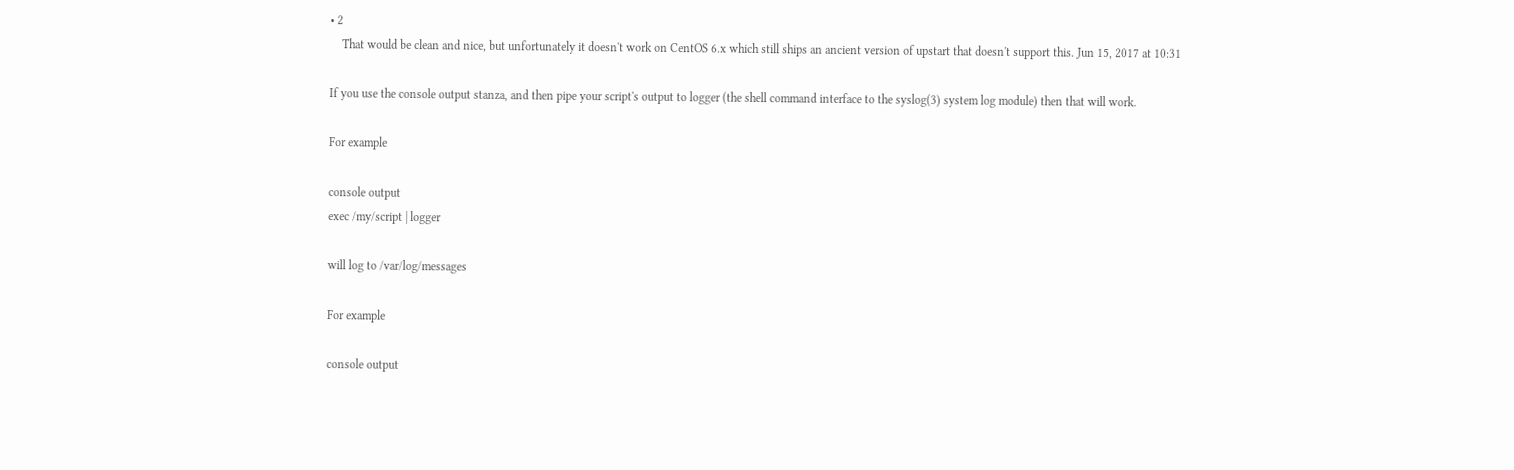• 2
    That would be clean and nice, but unfortunately it doesn't work on CentOS 6.x which still ships an ancient version of upstart that doesn't support this. Jun 15, 2017 at 10:31

If you use the console output stanza, and then pipe your script's output to logger (the shell command interface to the syslog(3) system log module) then that will work.

For example

console output
exec /my/script | logger

will log to /var/log/messages

For example

console output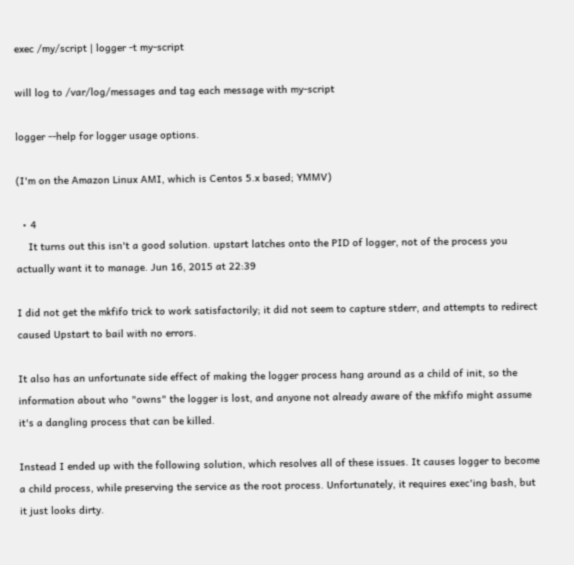exec /my/script | logger -t my-script

will log to /var/log/messages and tag each message with my-script

logger --help for logger usage options.

(I'm on the Amazon Linux AMI, which is Centos 5.x based; YMMV)

  • 4
    It turns out this isn't a good solution. upstart latches onto the PID of logger, not of the process you actually want it to manage. Jun 16, 2015 at 22:39

I did not get the mkfifo trick to work satisfactorily; it did not seem to capture stderr, and attempts to redirect caused Upstart to bail with no errors.

It also has an unfortunate side effect of making the logger process hang around as a child of init, so the information about who "owns" the logger is lost, and anyone not already aware of the mkfifo might assume it's a dangling process that can be killed.

Instead I ended up with the following solution, which resolves all of these issues. It causes logger to become a child process, while preserving the service as the root process. Unfortunately, it requires exec'ing bash, but it just looks dirty.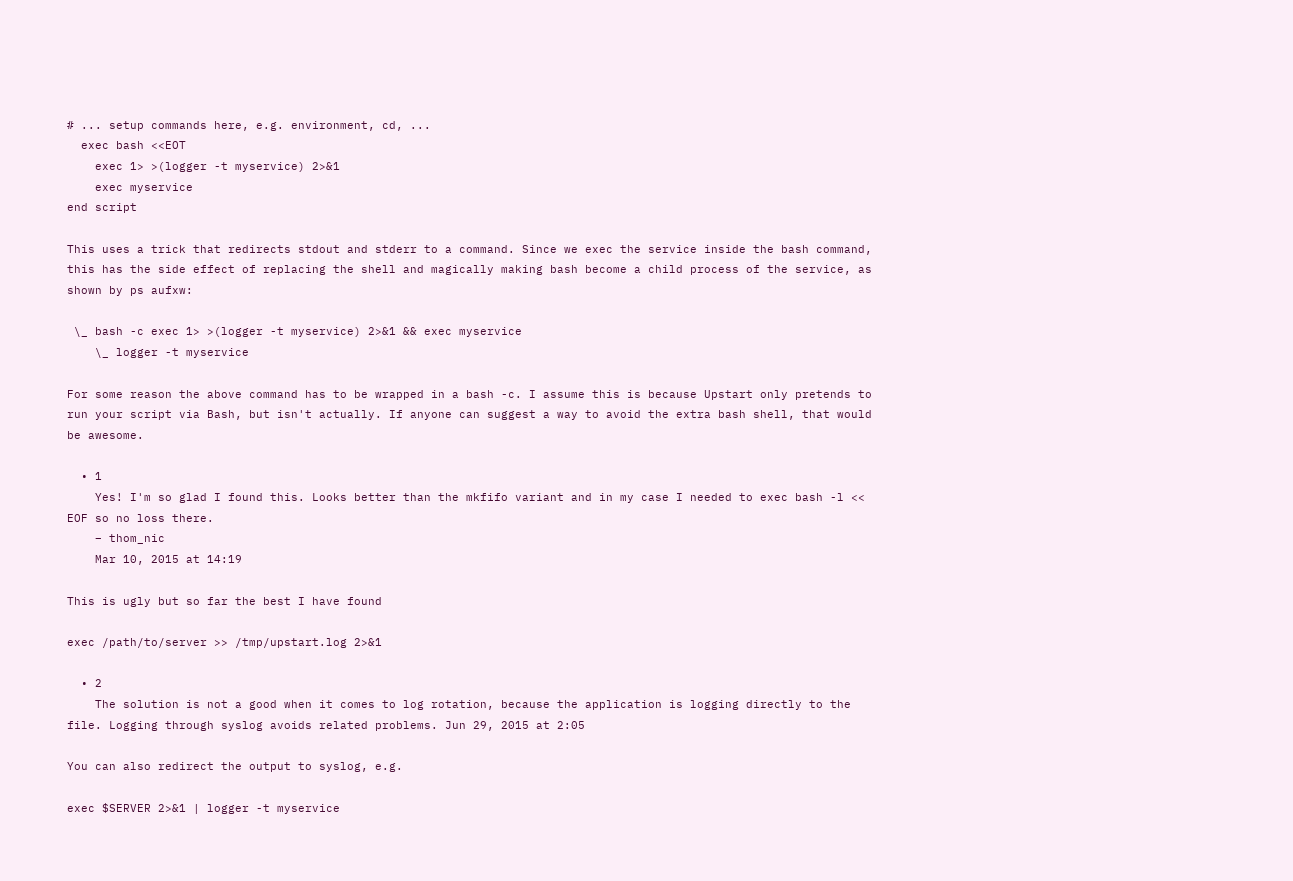# ... setup commands here, e.g. environment, cd, ...
  exec bash <<EOT
    exec 1> >(logger -t myservice) 2>&1
    exec myservice
end script

This uses a trick that redirects stdout and stderr to a command. Since we exec the service inside the bash command, this has the side effect of replacing the shell and magically making bash become a child process of the service, as shown by ps aufxw:

 \_ bash -c exec 1> >(logger -t myservice) 2>&1 && exec myservice
    \_ logger -t myservice

For some reason the above command has to be wrapped in a bash -c. I assume this is because Upstart only pretends to run your script via Bash, but isn't actually. If anyone can suggest a way to avoid the extra bash shell, that would be awesome.

  • 1
    Yes! I'm so glad I found this. Looks better than the mkfifo variant and in my case I needed to exec bash -l << EOF so no loss there.
    – thom_nic
    Mar 10, 2015 at 14:19

This is ugly but so far the best I have found

exec /path/to/server >> /tmp/upstart.log 2>&1

  • 2
    The solution is not a good when it comes to log rotation, because the application is logging directly to the file. Logging through syslog avoids related problems. Jun 29, 2015 at 2:05

You can also redirect the output to syslog, e.g.

exec $SERVER 2>&1 | logger -t myservice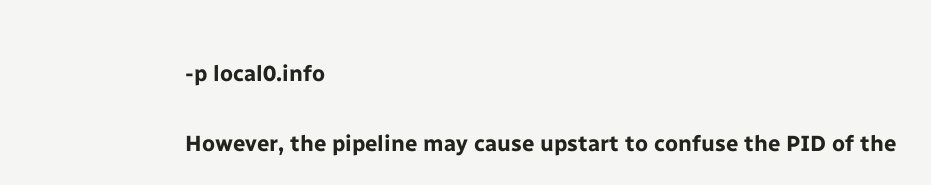-p local0.info

However, the pipeline may cause upstart to confuse the PID of the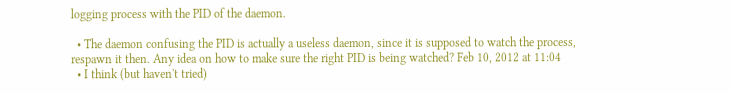logging process with the PID of the daemon.

  • The daemon confusing the PID is actually a useless daemon, since it is supposed to watch the process, respawn it then. Any idea on how to make sure the right PID is being watched? Feb 10, 2012 at 11:04
  • I think (but haven't tried)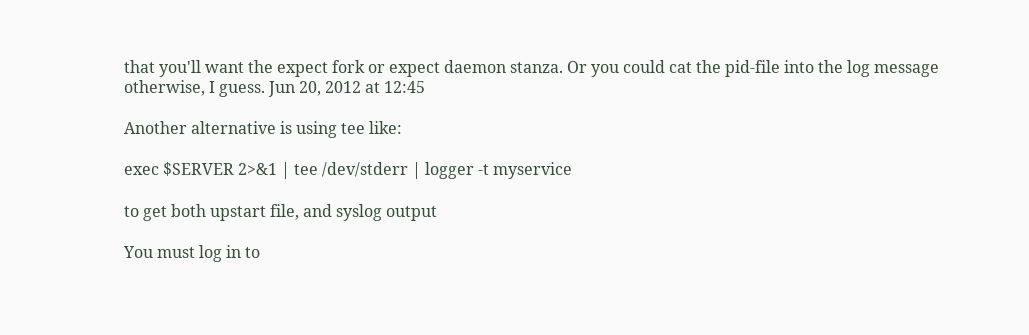that you'll want the expect fork or expect daemon stanza. Or you could cat the pid-file into the log message otherwise, I guess. Jun 20, 2012 at 12:45

Another alternative is using tee like:

exec $SERVER 2>&1 | tee /dev/stderr | logger -t myservice

to get both upstart file, and syslog output

You must log in to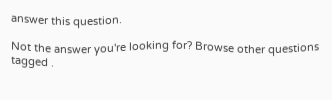answer this question.

Not the answer you're looking for? Browse other questions tagged .